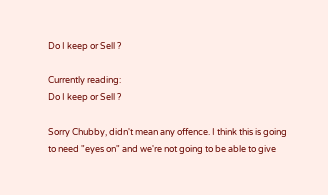Do I keep or Sell ?

Currently reading:
Do I keep or Sell ?

Sorry Chubby, didn't mean any offence. I think this is going to need "eyes on" and we're not going to be able to give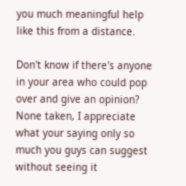you much meaningful help like this from a distance.

Don't know if there's anyone in your area who could pop over and give an opinion?
None taken, I appreciate what your saying only so much you guys can suggest without seeing it